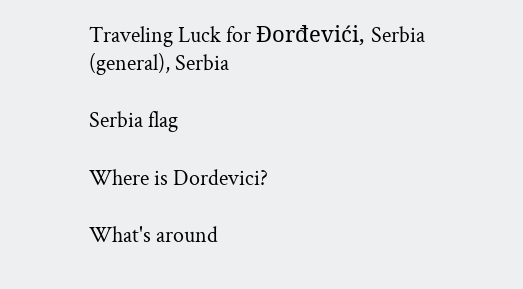Traveling Luck for Ðorđevići, Serbia (general), Serbia

Serbia flag

Where is Dordevici?

What's around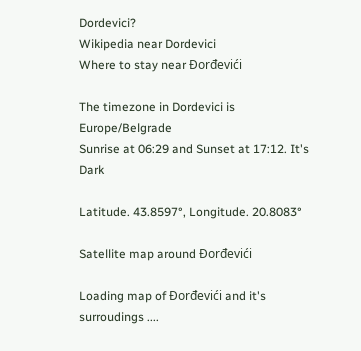Dordevici?
Wikipedia near Dordevici
Where to stay near Ðorđevići

The timezone in Dordevici is Europe/Belgrade
Sunrise at 06:29 and Sunset at 17:12. It's Dark

Latitude. 43.8597°, Longitude. 20.8083°

Satellite map around Ðorđevići

Loading map of Ðorđevići and it's surroudings ....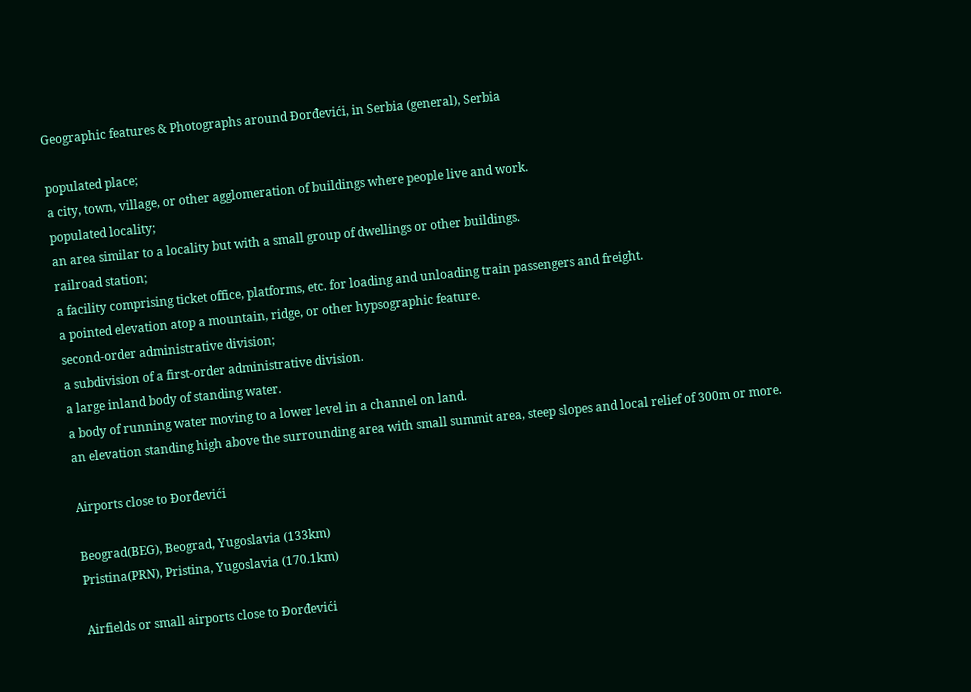Geographic features & Photographs around Ðorđevići, in Serbia (general), Serbia

populated place;
a city, town, village, or other agglomeration of buildings where people live and work.
populated locality;
an area similar to a locality but with a small group of dwellings or other buildings.
railroad station;
a facility comprising ticket office, platforms, etc. for loading and unloading train passengers and freight.
a pointed elevation atop a mountain, ridge, or other hypsographic feature.
second-order administrative division;
a subdivision of a first-order administrative division.
a large inland body of standing water.
a body of running water moving to a lower level in a channel on land.
an elevation standing high above the surrounding area with small summit area, steep slopes and local relief of 300m or more.

Airports close to Ðorđevići

Beograd(BEG), Beograd, Yugoslavia (133km)
Pristina(PRN), Pristina, Yugoslavia (170.1km)

Airfields or small airports close to Ðorđevići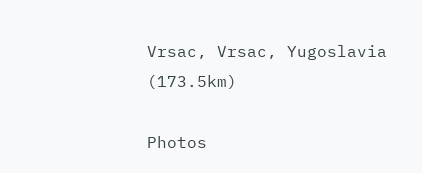Vrsac, Vrsac, Yugoslavia (173.5km)

Photos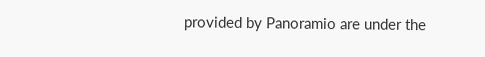provided by Panoramio are under the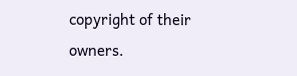copyright of their owners.